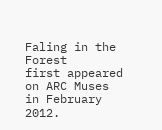Faling in the Forest
first appeared on ARC Muses in February 2012.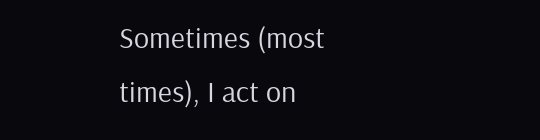Sometimes (most times), I act on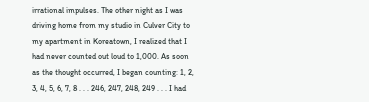irrational impulses. The other night as I was driving home from my studio in Culver City to my apartment in Koreatown, I realized that I had never counted out loud to 1,000. As soon as the thought occurred, I began counting: 1, 2, 3, 4, 5, 6, 7, 8 . . . 246, 247, 248, 249 . . . I had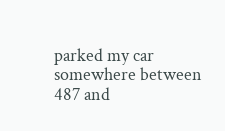parked my car somewhere between 487 and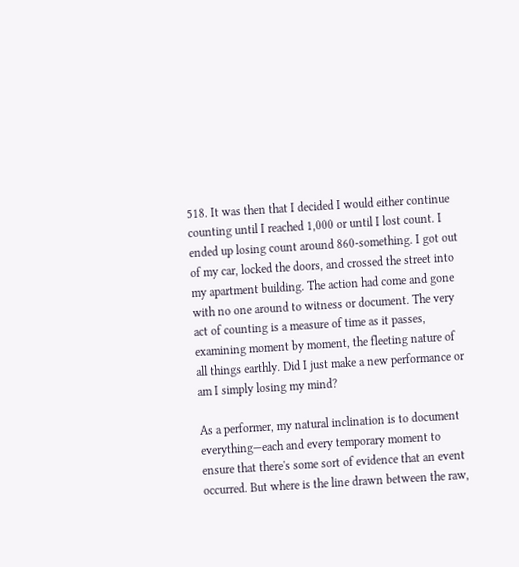518. It was then that I decided I would either continue counting until I reached 1,000 or until I lost count. I ended up losing count around 860-something. I got out of my car, locked the doors, and crossed the street into my apartment building. The action had come and gone with no one around to witness or document. The very act of counting is a measure of time as it passes, examining moment by moment, the fleeting nature of all things earthly. Did I just make a new performance or am I simply losing my mind?

As a performer, my natural inclination is to document everything—each and every temporary moment to ensure that there's some sort of evidence that an event occurred. But where is the line drawn between the raw,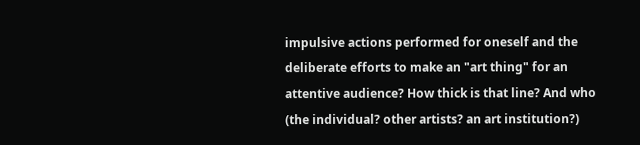impulsive actions performed for oneself and the deliberate efforts to make an "art thing" for an attentive audience? How thick is that line? And who (the individual? other artists? an art institution?)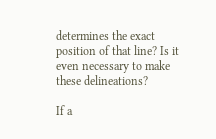determines the exact position of that line? Is it even necessary to make these delineations?

If a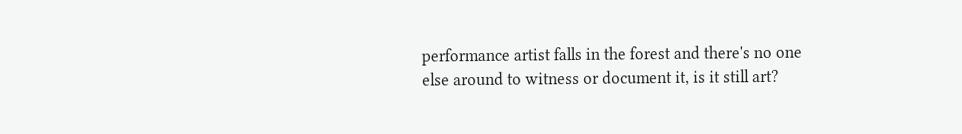performance artist falls in the forest and there's no one else around to witness or document it, is it still art?